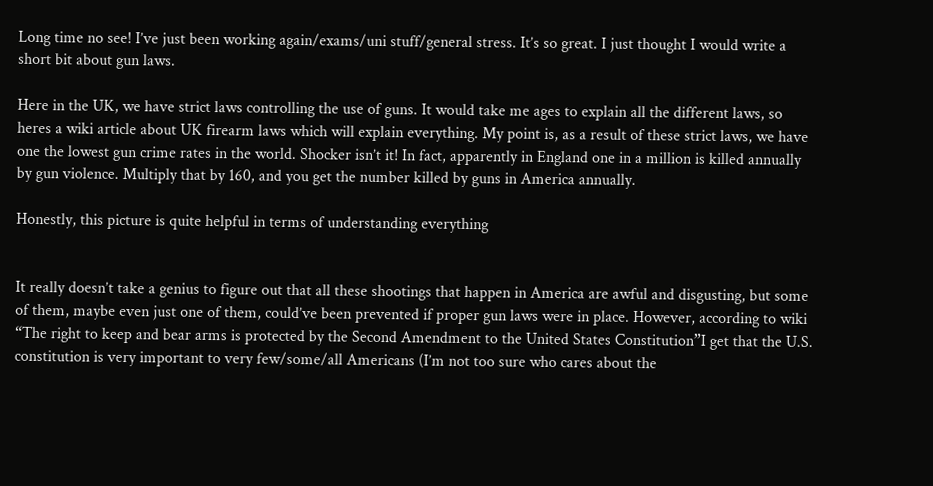Long time no see! I’ve just been working again/exams/uni stuff/general stress. It’s so great. I just thought I would write a short bit about gun laws.

Here in the UK, we have strict laws controlling the use of guns. It would take me ages to explain all the different laws, so heres a wiki article about UK firearm laws which will explain everything. My point is, as a result of these strict laws, we have one the lowest gun crime rates in the world. Shocker isn’t it! In fact, apparently in England one in a million is killed annually by gun violence. Multiply that by 160, and you get the number killed by guns in America annually.

Honestly, this picture is quite helpful in terms of understanding everything


It really doesn’t take a genius to figure out that all these shootings that happen in America are awful and disgusting, but some of them, maybe even just one of them, could’ve been prevented if proper gun laws were in place. However, according to wiki “The right to keep and bear arms is protected by the Second Amendment to the United States Constitution”I get that the U.S. constitution is very important to very few/some/all Americans (I’m not too sure who cares about the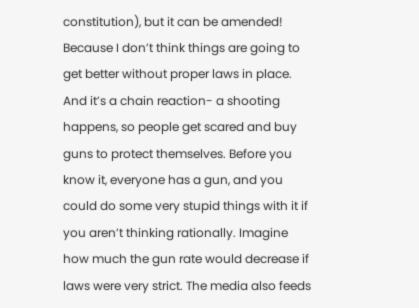constitution), but it can be amended! Because I don’t think things are going to get better without proper laws in place. And it’s a chain reaction- a shooting happens, so people get scared and buy guns to protect themselves. Before you know it, everyone has a gun, and you could do some very stupid things with it if you aren’t thinking rationally. Imagine how much the gun rate would decrease if laws were very strict. The media also feeds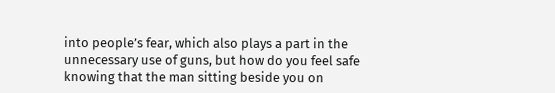into people’s fear, which also plays a part in the unnecessary use of guns, but how do you feel safe knowing that the man sitting beside you on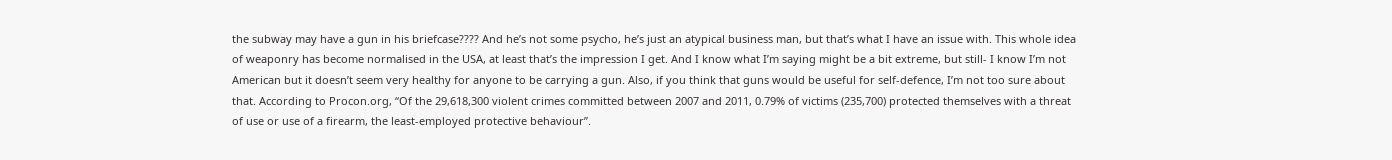the subway may have a gun in his briefcase???? And he’s not some psycho, he’s just an atypical business man, but that’s what I have an issue with. This whole idea of weaponry has become normalised in the USA, at least that’s the impression I get. And I know what I’m saying might be a bit extreme, but still- I know I’m not American but it doesn’t seem very healthy for anyone to be carrying a gun. Also, if you think that guns would be useful for self-defence, I’m not too sure about that. According to Procon.org, “Of the 29,618,300 violent crimes committed between 2007 and 2011, 0.79% of victims (235,700) protected themselves with a threat of use or use of a firearm, the least-employed protective behaviour”.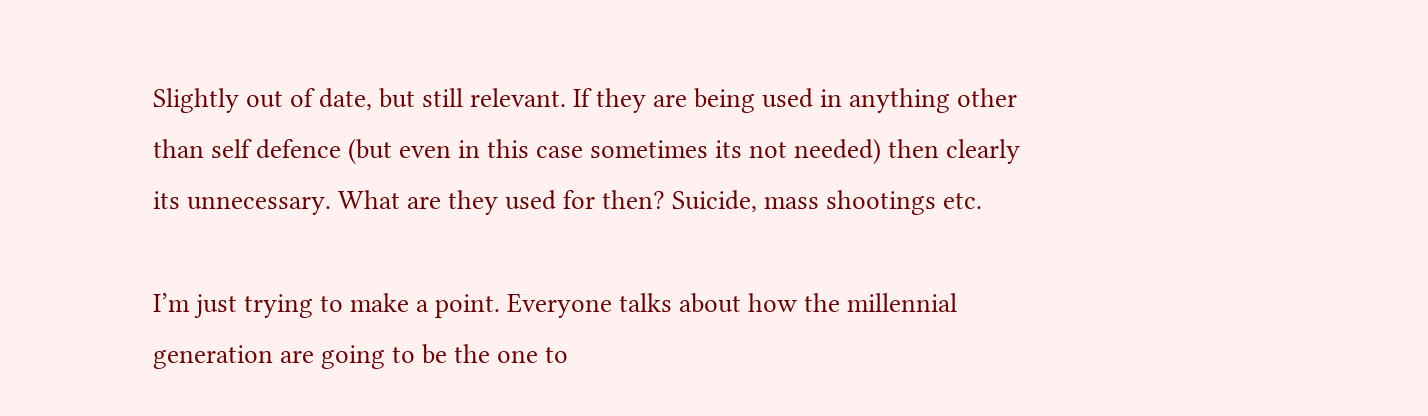Slightly out of date, but still relevant. If they are being used in anything other than self defence (but even in this case sometimes its not needed) then clearly its unnecessary. What are they used for then? Suicide, mass shootings etc.

I’m just trying to make a point. Everyone talks about how the millennial generation are going to be the one to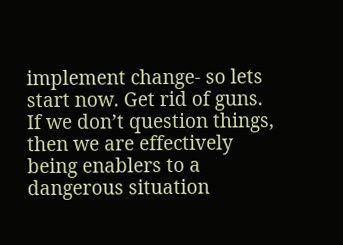implement change- so lets start now. Get rid of guns. If we don’t question things, then we are effectively being enablers to a dangerous situation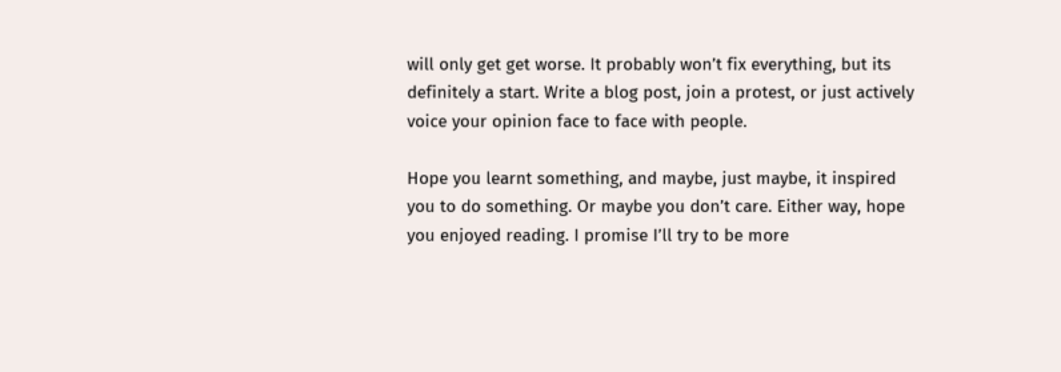will only get get worse. It probably won’t fix everything, but its definitely a start. Write a blog post, join a protest, or just actively voice your opinion face to face with people.

Hope you learnt something, and maybe, just maybe, it inspired you to do something. Or maybe you don’t care. Either way, hope you enjoyed reading. I promise I’ll try to be more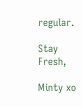regular.

Stay Fresh,

Minty xo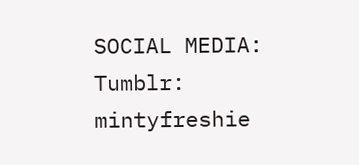SOCIAL MEDIA: Tumblr: mintyfreshie